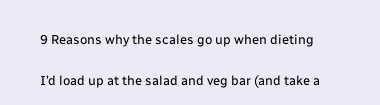9 Reasons why the scales go up when dieting

I’d load up at the salad and veg bar (and take a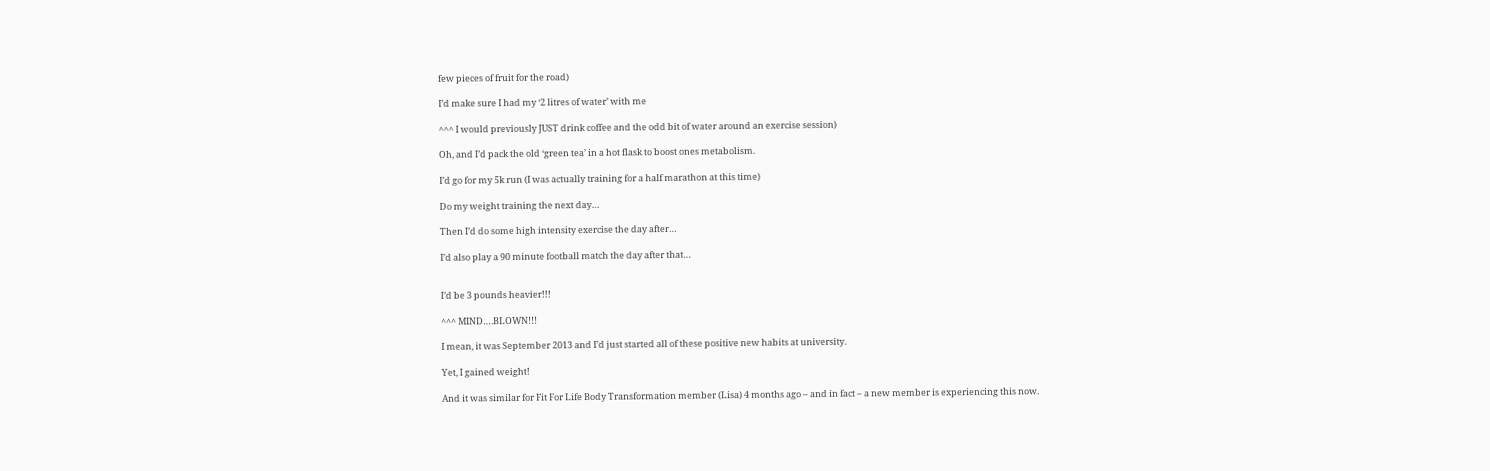few pieces of fruit for the road)

I’d make sure I had my ‘2 litres of water’ with me

^^^ I would previously JUST drink coffee and the odd bit of water around an exercise session)

Oh, and I’d pack the old ‘green tea’ in a hot flask to boost ones metabolism.

I’d go for my 5k run (I was actually training for a half marathon at this time)

Do my weight training the next day…

Then I’d do some high intensity exercise the day after…

I’d also play a 90 minute football match the day after that…


I’d be 3 pounds heavier!!!

^^^ MIND….BLOWN!!!

I mean, it was September 2013 and I’d just started all of these positive new habits at university.

Yet, I gained weight!

And it was similar for Fit For Life Body Transformation member (Lisa) 4 months ago – and in fact – a new member is experiencing this now.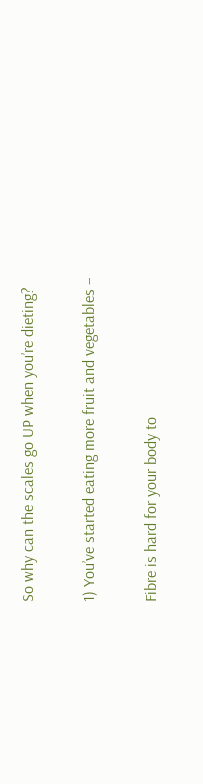So why can the scales go UP when you’re dieting?

1) You’ve started eating more fruit and vegetables –

Fibre is hard for your body to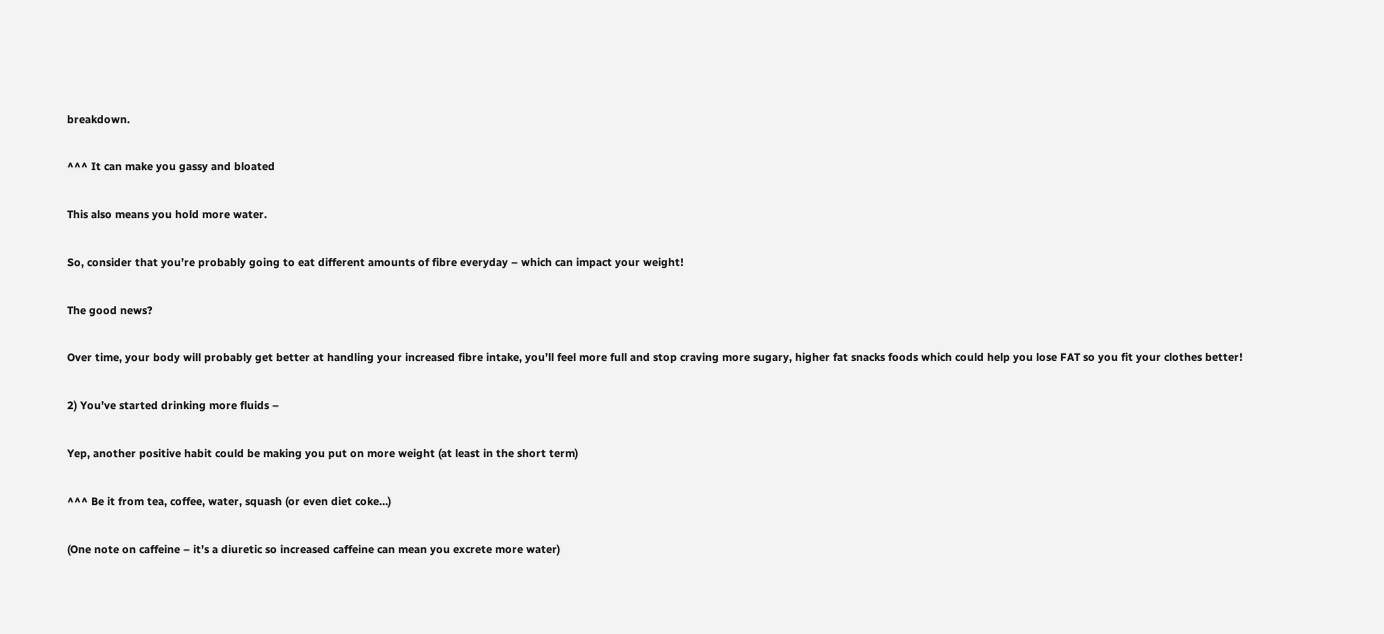breakdown.

^^^ It can make you gassy and bloated

This also means you hold more water.

So, consider that you’re probably going to eat different amounts of fibre everyday – which can impact your weight!

The good news?

Over time, your body will probably get better at handling your increased fibre intake, you’ll feel more full and stop craving more sugary, higher fat snacks foods which could help you lose FAT so you fit your clothes better!

2) You’ve started drinking more fluids –

Yep, another positive habit could be making you put on more weight (at least in the short term)

^^^ Be it from tea, coffee, water, squash (or even diet coke…)

(One note on caffeine – it’s a diuretic so increased caffeine can mean you excrete more water)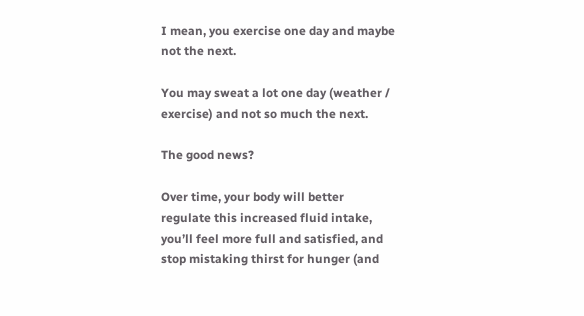I mean, you exercise one day and maybe not the next.

You may sweat a lot one day (weather / exercise) and not so much the next.

The good news?

Over time, your body will better regulate this increased fluid intake, you’ll feel more full and satisfied, and stop mistaking thirst for hunger (and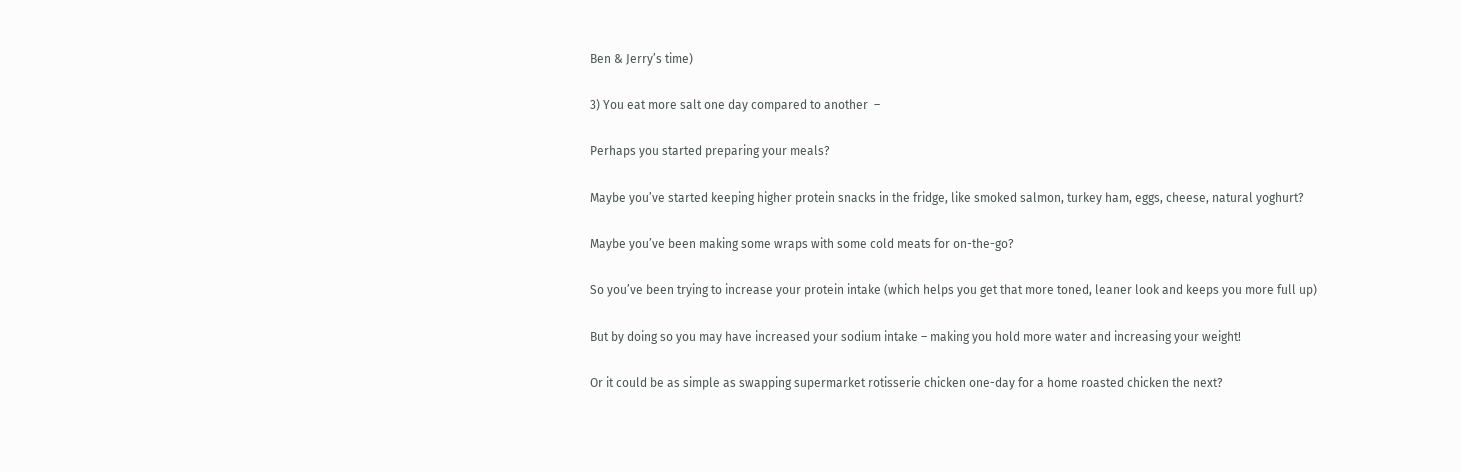Ben & Jerry’s time)

3) You eat more salt one day compared to another  –

Perhaps you started preparing your meals?

Maybe you’ve started keeping higher protein snacks in the fridge, like smoked salmon, turkey ham, eggs, cheese, natural yoghurt?

Maybe you’ve been making some wraps with some cold meats for on-the-go?

So you’ve been trying to increase your protein intake (which helps you get that more toned, leaner look and keeps you more full up)

But by doing so you may have increased your sodium intake – making you hold more water and increasing your weight!

Or it could be as simple as swapping supermarket rotisserie chicken one-day for a home roasted chicken the next?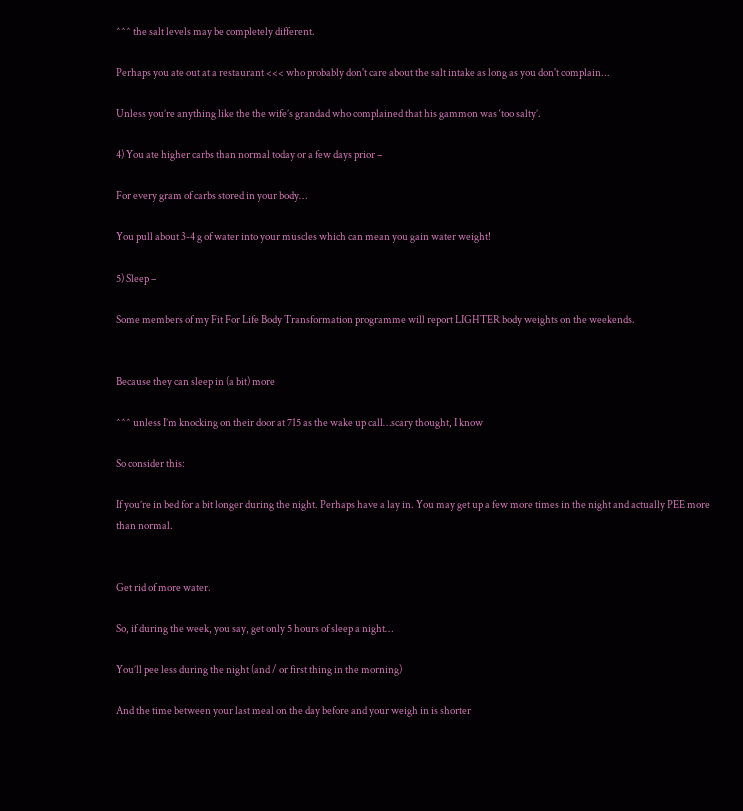^^^ the salt levels may be completely different.

Perhaps you ate out at a restaurant <<< who probably don't care about the salt intake as long as you don't complain...

Unless you’re anything like the the wife’s grandad who complained that his gammon was ‘too salty’.

4) You ate higher carbs than normal today or a few days prior –

For every gram of carbs stored in your body…

You pull about 3-4 g of water into your muscles which can mean you gain water weight!

5) Sleep –

Some members of my Fit For Life Body Transformation programme will report LIGHTER body weights on the weekends.


Because they can sleep in (a bit) more

^^^ unless I’m knocking on their door at 715 as the wake up call…scary thought, I know

So consider this:

If you’re in bed for a bit longer during the night. Perhaps have a lay in. You may get up a few more times in the night and actually PEE more than normal.


Get rid of more water.

So, if during the week, you say, get only 5 hours of sleep a night…

You’ll pee less during the night (and / or first thing in the morning)

And the time between your last meal on the day before and your weigh in is shorter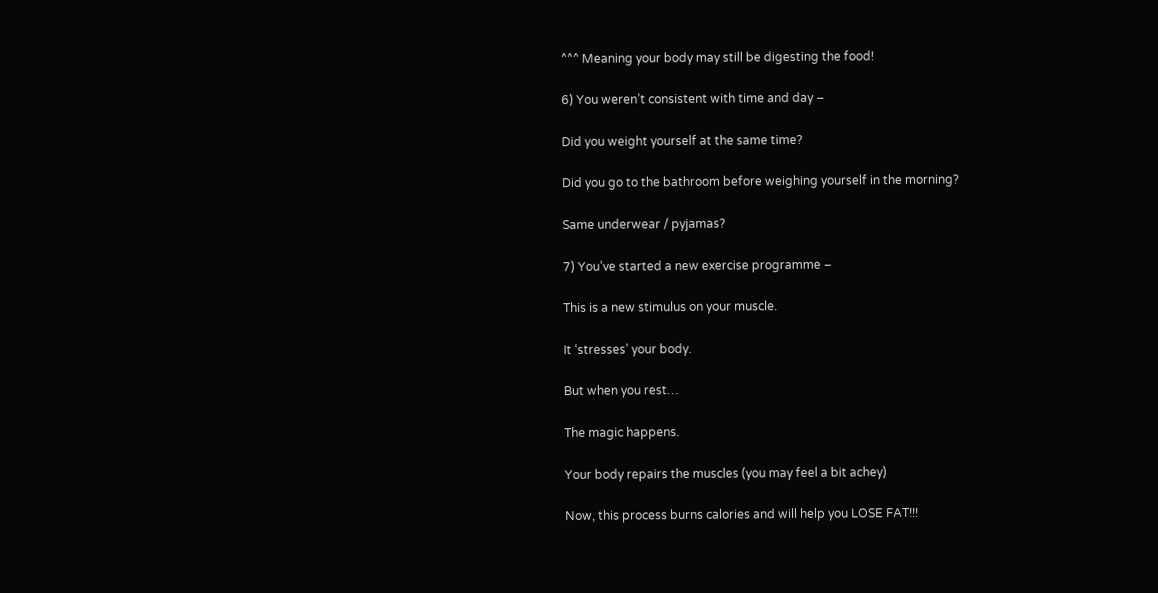^^^ Meaning your body may still be digesting the food!

6) You weren’t consistent with time and day –

Did you weight yourself at the same time?

Did you go to the bathroom before weighing yourself in the morning?

Same underwear / pyjamas?

7) You’ve started a new exercise programme –

This is a new stimulus on your muscle.

It ‘stresses’ your body.

But when you rest…

The magic happens.

Your body repairs the muscles (you may feel a bit achey)

Now, this process burns calories and will help you LOSE FAT!!!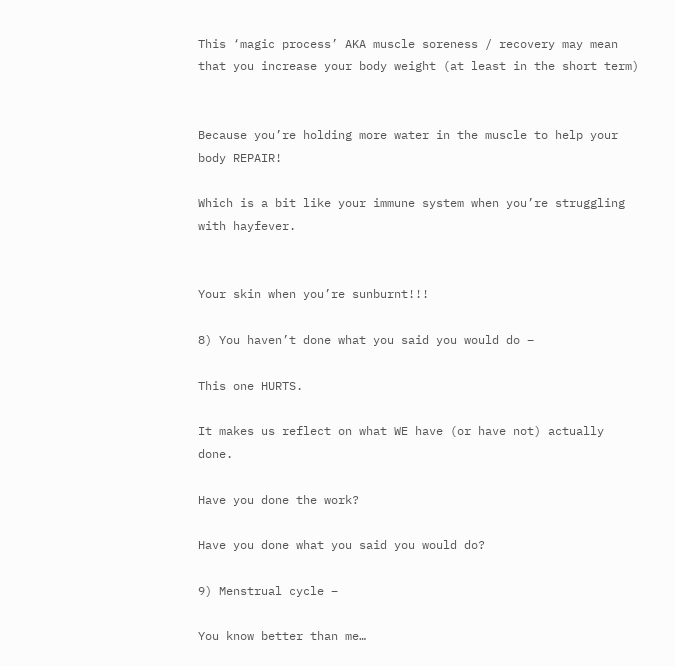This ‘magic process’ AKA muscle soreness / recovery may mean that you increase your body weight (at least in the short term)


Because you’re holding more water in the muscle to help your body REPAIR!

Which is a bit like your immune system when you’re struggling with hayfever.


Your skin when you’re sunburnt!!!

8) You haven’t done what you said you would do –

This one HURTS.

It makes us reflect on what WE have (or have not) actually done.

Have you done the work?

Have you done what you said you would do?

9) Menstrual cycle –

You know better than me…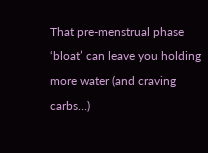That pre-menstrual phase ‘bloat’ can leave you holding more water (and craving carbs…)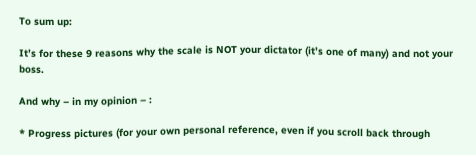To sum up:

It’s for these 9 reasons why the scale is NOT your dictator (it’s one of many) and not your boss.

And why – in my opinion – :

* Progress pictures (for your own personal reference, even if you scroll back through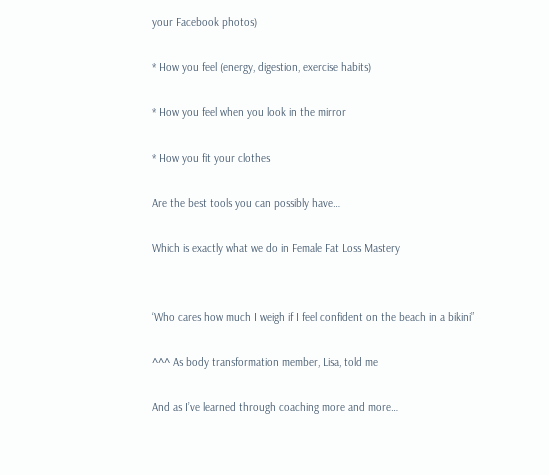your Facebook photos)

* How you feel (energy, digestion, exercise habits)

* How you feel when you look in the mirror

* How you fit your clothes

Are the best tools you can possibly have…

Which is exactly what we do in Female Fat Loss Mastery


‘Who cares how much I weigh if I feel confident on the beach in a bikini”

^^^ As body transformation member, Lisa, told me

And as I’ve learned through coaching more and more…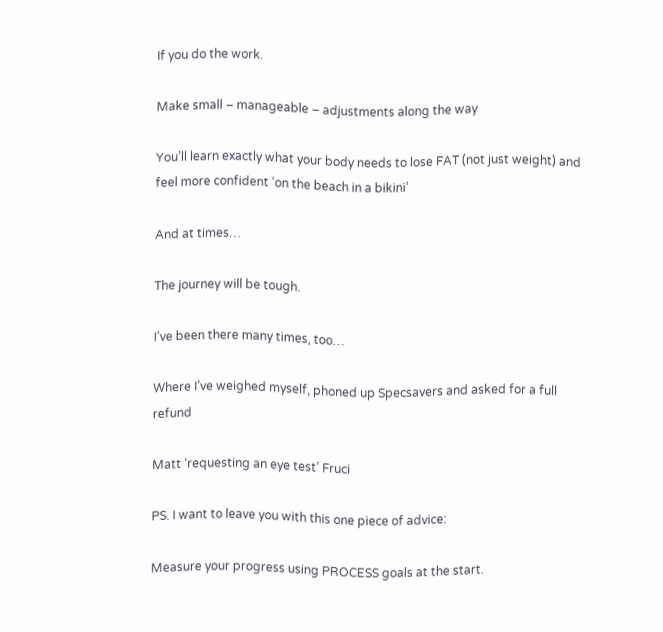If you do the work.

Make small – manageable – adjustments along the way

You’ll learn exactly what your body needs to lose FAT (not just weight) and feel more confident ‘on the beach in a bikini’

And at times…

The journey will be tough.

I’ve been there many times, too…

Where I’ve weighed myself, phoned up Specsavers and asked for a full refund

Matt ‘requesting an eye test’ Fruci

PS. I want to leave you with this one piece of advice:

Measure your progress using PROCESS goals at the start.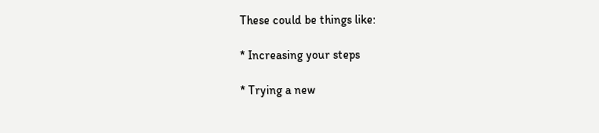These could be things like:

* Increasing your steps

* Trying a new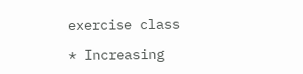exercise class

* Increasing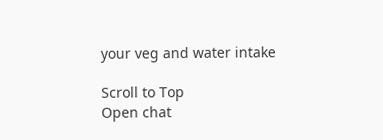your veg and water intake

Scroll to Top
Open chat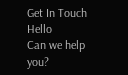Get In Touch
Hello
Can we help you?